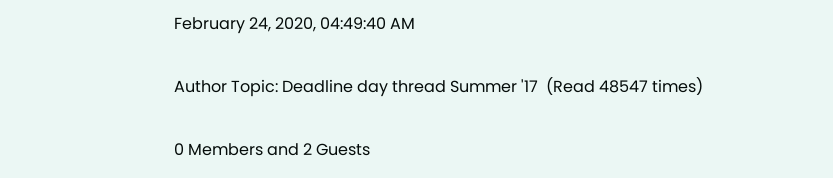February 24, 2020, 04:49:40 AM

Author Topic: Deadline day thread Summer '17  (Read 48547 times)

0 Members and 2 Guests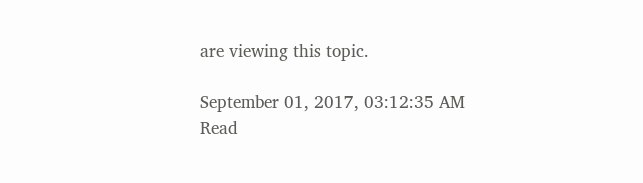are viewing this topic.

September 01, 2017, 03:12:35 AM
Read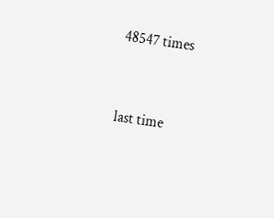48547 times


last time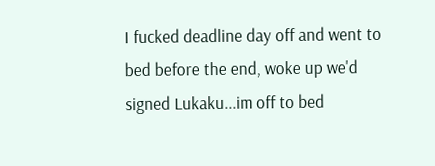I fucked deadline day off and went to bed before the end, woke up we'd signed Lukaku...im off to bed